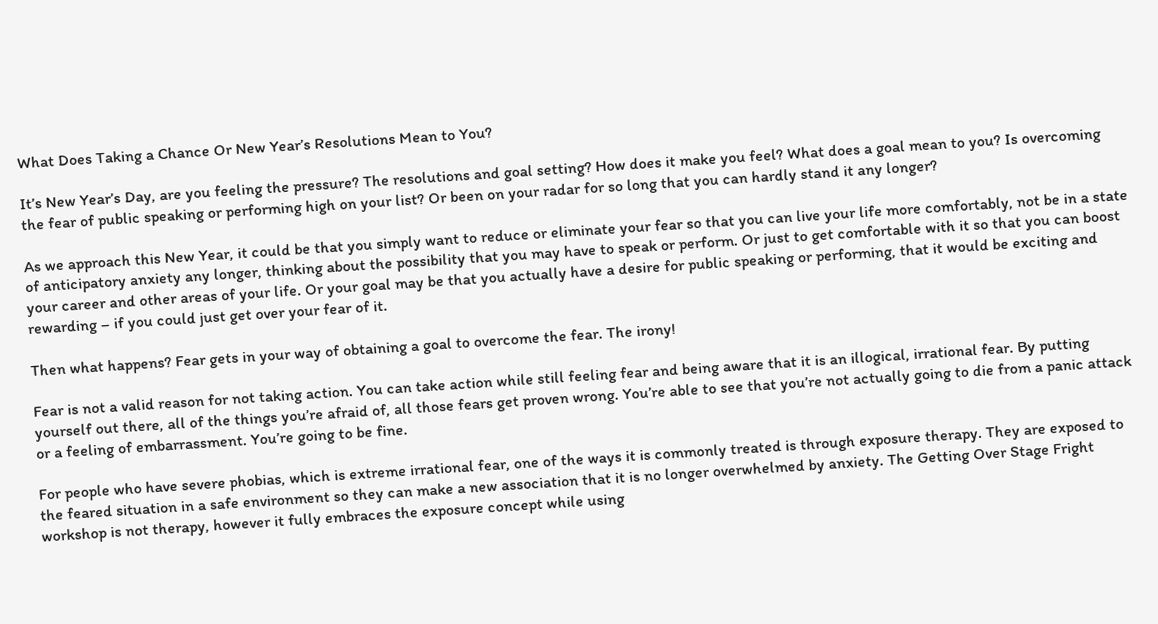What Does Taking a Chance Or New Year’s Resolutions Mean to You?

It’s New Year’s Day, are you feeling the pressure? The resolutions and goal setting? How does it make you feel? What does a goal mean to you? Is overcoming the fear of public speaking or performing high on your list? Or been on your radar for so long that you can hardly stand it any longer?

As we approach this New Year, it could be that you simply want to reduce or eliminate your fear so that you can live your life more comfortably, not be in a state of anticipatory anxiety any longer, thinking about the possibility that you may have to speak or perform. Or just to get comfortable with it so that you can boost your career and other areas of your life. Or your goal may be that you actually have a desire for public speaking or performing, that it would be exciting and rewarding – if you could just get over your fear of it.

Then what happens? Fear gets in your way of obtaining a goal to overcome the fear. The irony!

Fear is not a valid reason for not taking action. You can take action while still feeling fear and being aware that it is an illogical, irrational fear. By putting yourself out there, all of the things you’re afraid of, all those fears get proven wrong. You’re able to see that you’re not actually going to die from a panic attack or a feeling of embarrassment. You’re going to be fine.

For people who have severe phobias, which is extreme irrational fear, one of the ways it is commonly treated is through exposure therapy. They are exposed to the feared situation in a safe environment so they can make a new association that it is no longer overwhelmed by anxiety. The Getting Over Stage Fright workshop is not therapy, however it fully embraces the exposure concept while using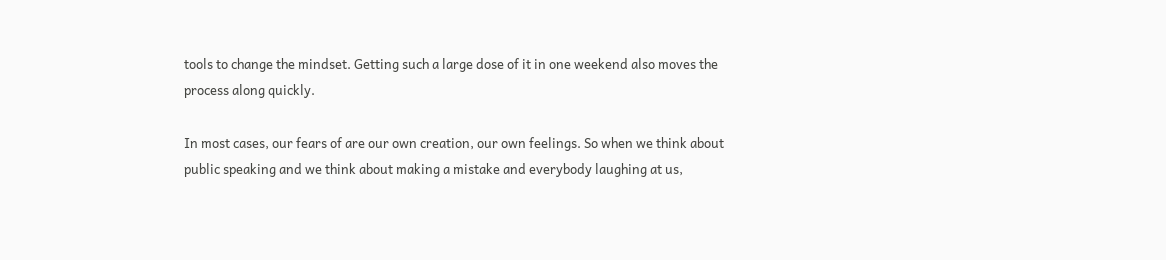tools to change the mindset. Getting such a large dose of it in one weekend also moves the process along quickly.

In most cases, our fears of are our own creation, our own feelings. So when we think about public speaking and we think about making a mistake and everybody laughing at us,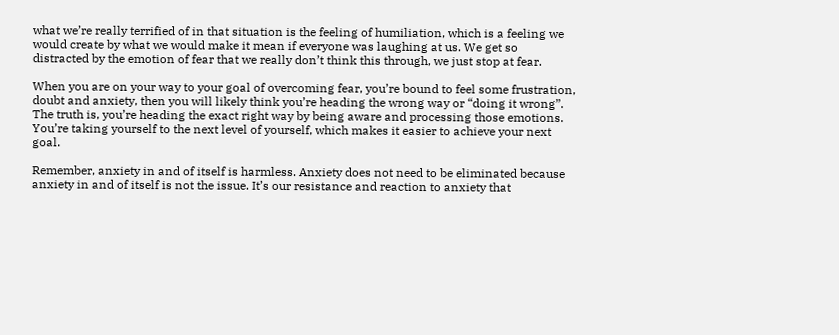what we’re really terrified of in that situation is the feeling of humiliation, which is a feeling we would create by what we would make it mean if everyone was laughing at us. We get so distracted by the emotion of fear that we really don’t think this through, we just stop at fear.

When you are on your way to your goal of overcoming fear, you’re bound to feel some frustration, doubt and anxiety, then you will likely think you’re heading the wrong way or “doing it wrong”. The truth is, you’re heading the exact right way by being aware and processing those emotions. You’re taking yourself to the next level of yourself, which makes it easier to achieve your next goal.

Remember, anxiety in and of itself is harmless. Anxiety does not need to be eliminated because anxiety in and of itself is not the issue. It’s our resistance and reaction to anxiety that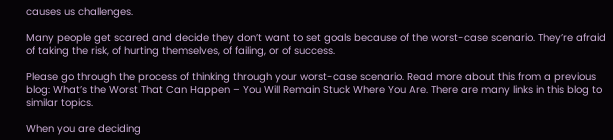causes us challenges.

Many people get scared and decide they don’t want to set goals because of the worst-case scenario. They’re afraid of taking the risk, of hurting themselves, of failing, or of success.

Please go through the process of thinking through your worst-case scenario. Read more about this from a previous blog: What’s the Worst That Can Happen – You Will Remain Stuck Where You Are. There are many links in this blog to similar topics.

When you are deciding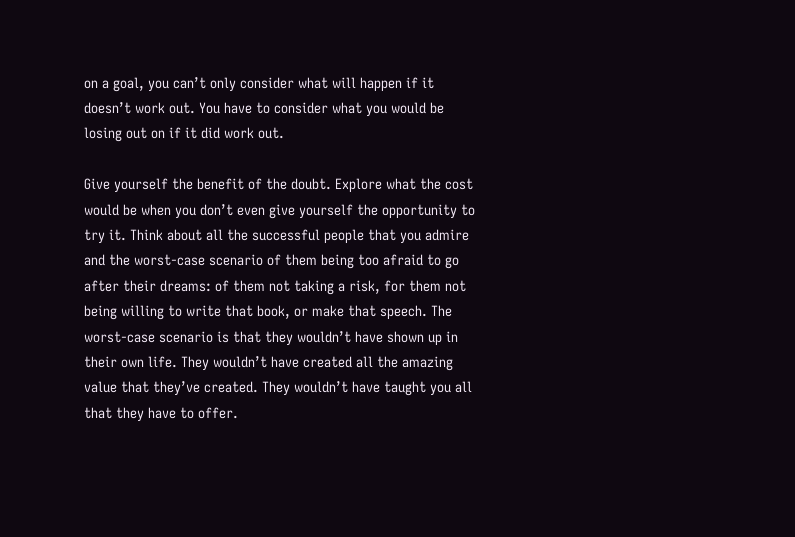on a goal, you can’t only consider what will happen if it doesn’t work out. You have to consider what you would be losing out on if it did work out.

Give yourself the benefit of the doubt. Explore what the cost would be when you don’t even give yourself the opportunity to try it. Think about all the successful people that you admire and the worst-case scenario of them being too afraid to go after their dreams: of them not taking a risk, for them not being willing to write that book, or make that speech. The worst-case scenario is that they wouldn’t have shown up in their own life. They wouldn’t have created all the amazing value that they’ve created. They wouldn’t have taught you all that they have to offer.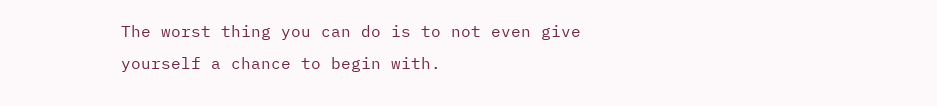The worst thing you can do is to not even give yourself a chance to begin with.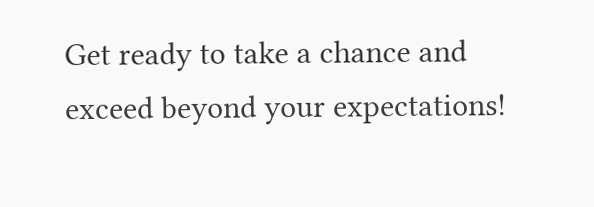Get ready to take a chance and exceed beyond your expectations!